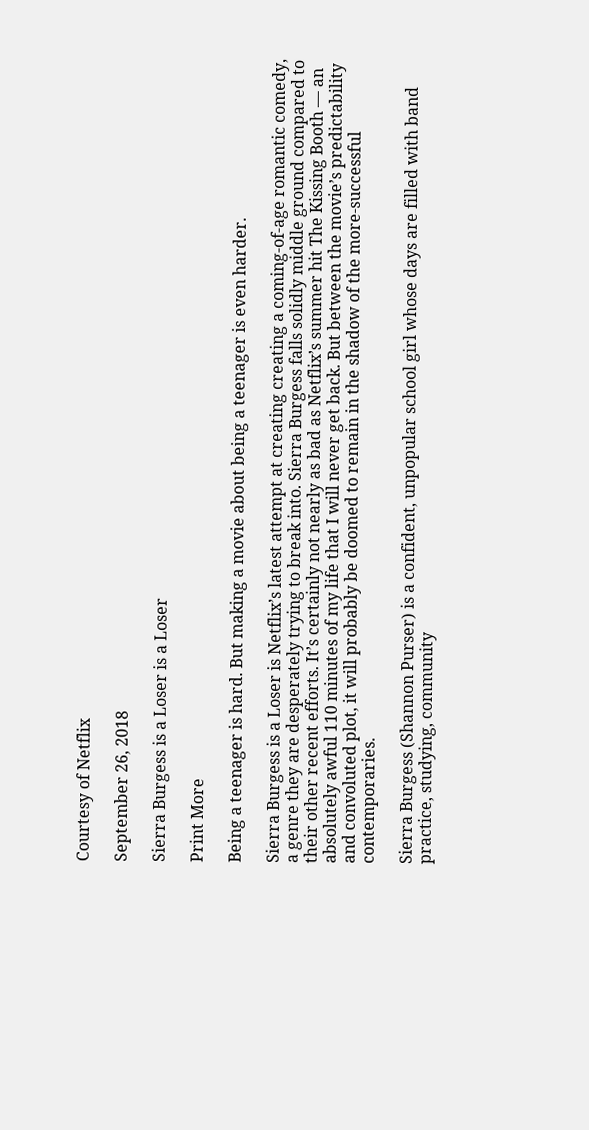Courtesy of Netflix

September 26, 2018

Sierra Burgess is a Loser is a Loser

Print More

Being a teenager is hard. But making a movie about being a teenager is even harder.

Sierra Burgess is a Loser is Netflix’s latest attempt at creating creating a coming-of-age romantic comedy, a genre they are desperately trying to break into. Sierra Burgess falls solidly middle ground compared to their other recent efforts. It’s certainly not nearly as bad as Netflix’s summer hit The Kissing Booth — an absolutely awful 110 minutes of my life that I will never get back. But between the movie’s predictability and convoluted plot, it will probably be doomed to remain in the shadow of the more-successful contemporaries.

Sierra Burgess (Shannon Purser) is a confident, unpopular school girl whose days are filled with band practice, studying, community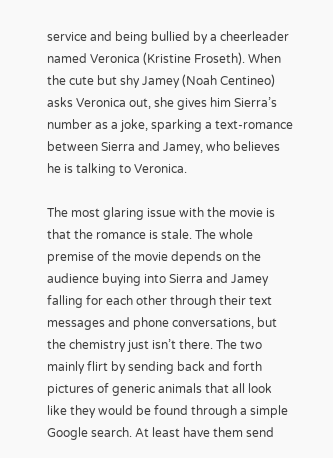service and being bullied by a cheerleader named Veronica (Kristine Froseth). When the cute but shy Jamey (Noah Centineo) asks Veronica out, she gives him Sierra’s number as a joke, sparking a text-romance between Sierra and Jamey, who believes he is talking to Veronica.

The most glaring issue with the movie is that the romance is stale. The whole premise of the movie depends on the audience buying into Sierra and Jamey falling for each other through their text messages and phone conversations, but the chemistry just isn’t there. The two mainly flirt by sending back and forth pictures of generic animals that all look like they would be found through a simple Google search. At least have them send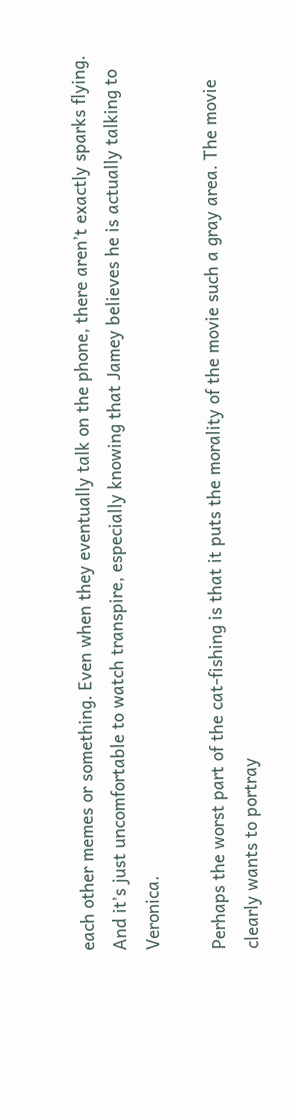each other memes or something. Even when they eventually talk on the phone, there aren’t exactly sparks flying. And it’s just uncomfortable to watch transpire, especially knowing that Jamey believes he is actually talking to Veronica.

Perhaps the worst part of the cat-fishing is that it puts the morality of the movie such a gray area. The movie clearly wants to portray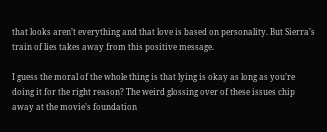that looks aren’t everything and that love is based on personality. But Sierra’s train of lies takes away from this positive message.

I guess the moral of the whole thing is that lying is okay as long as you’re doing it for the right reason? The weird glossing over of these issues chip away at the movie’s foundation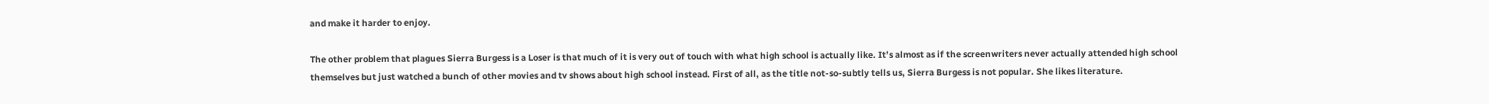and make it harder to enjoy.

The other problem that plagues Sierra Burgess is a Loser is that much of it is very out of touch with what high school is actually like. It’s almost as if the screenwriters never actually attended high school themselves but just watched a bunch of other movies and tv shows about high school instead. First of all, as the title not-so-subtly tells us, Sierra Burgess is not popular. She likes literature.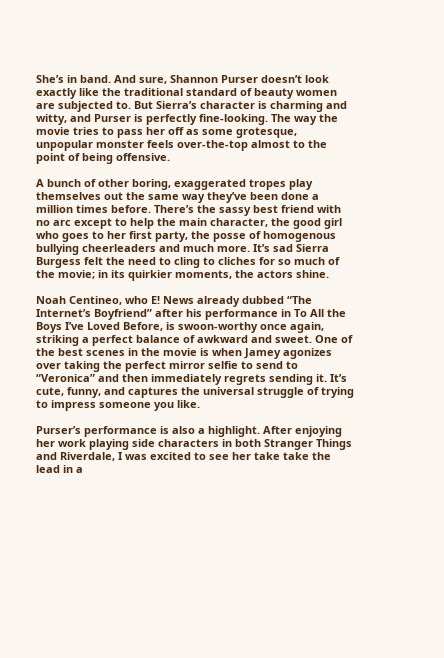She’s in band. And sure, Shannon Purser doesn’t look exactly like the traditional standard of beauty women are subjected to. But Sierra’s character is charming and witty, and Purser is perfectly fine-looking. The way the movie tries to pass her off as some grotesque, unpopular monster feels over-the-top almost to the point of being offensive.

A bunch of other boring, exaggerated tropes play themselves out the same way they’ve been done a million times before. There’s the sassy best friend with no arc except to help the main character, the good girl who goes to her first party, the posse of homogenous bullying cheerleaders and much more. It’s sad Sierra Burgess felt the need to cling to cliches for so much of the movie; in its quirkier moments, the actors shine.

Noah Centineo, who E! News already dubbed “The Internet’s Boyfriend” after his performance in To All the Boys I’ve Loved Before, is swoon-worthy once again, striking a perfect balance of awkward and sweet. One of the best scenes in the movie is when Jamey agonizes over taking the perfect mirror selfie to send to “Veronica” and then immediately regrets sending it. It’s cute, funny, and captures the universal struggle of trying to impress someone you like.

Purser’s performance is also a highlight. After enjoying her work playing side characters in both Stranger Things and Riverdale, I was excited to see her take take the lead in a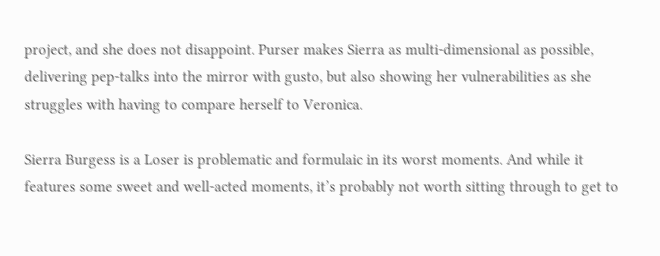project, and she does not disappoint. Purser makes Sierra as multi-dimensional as possible, delivering pep-talks into the mirror with gusto, but also showing her vulnerabilities as she struggles with having to compare herself to Veronica.

Sierra Burgess is a Loser is problematic and formulaic in its worst moments. And while it features some sweet and well-acted moments, it’s probably not worth sitting through to get to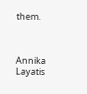them.



Annika Layatis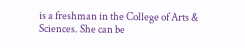is a freshman in the College of Arts & Sciences. She can be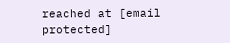reached at [email protected]